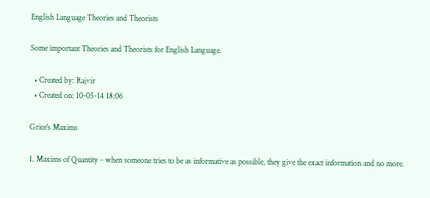English Language Theories and Theorists

Some important Theories and Theorists for English Language.

  • Created by: Rajvir
  • Created on: 10-05-14 18:06

Grice's Maxims

1. Maxims of Quantity - when someone tries to be as informative as possible, they give the exact information and no more.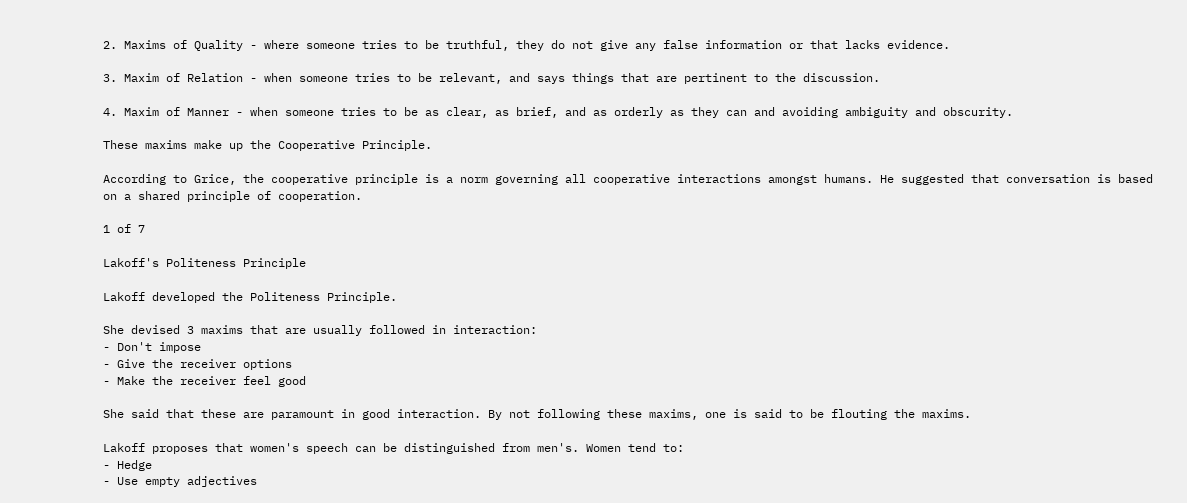2. Maxims of Quality - where someone tries to be truthful, they do not give any false information or that lacks evidence.

3. Maxim of Relation - when someone tries to be relevant, and says things that are pertinent to the discussion.

4. Maxim of Manner - when someone tries to be as clear, as brief, and as orderly as they can and avoiding ambiguity and obscurity.

These maxims make up the Cooperative Principle.

According to Grice, the cooperative principle is a norm governing all cooperative interactions amongst humans. He suggested that conversation is based on a shared principle of cooperation.

1 of 7

Lakoff's Politeness Principle

Lakoff developed the Politeness Principle.

She devised 3 maxims that are usually followed in interaction:
- Don't impose
- Give the receiver options
- Make the receiver feel good

She said that these are paramount in good interaction. By not following these maxims, one is said to be flouting the maxims.

Lakoff proposes that women's speech can be distinguished from men's. Women tend to:
- Hedge
- Use empty adjectives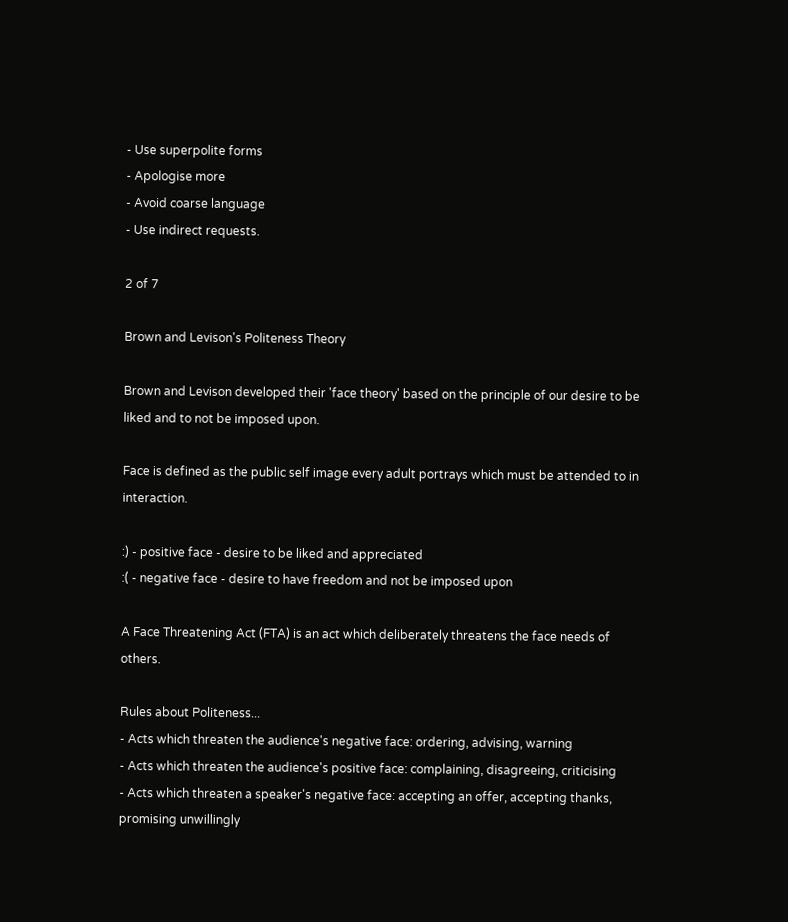- Use superpolite forms
- Apologise more
- Avoid coarse language
- Use indirect requests.

2 of 7

Brown and Levison's Politeness Theory

Brown and Levison developed their 'face theory' based on the principle of our desire to be liked and to not be imposed upon.

Face is defined as the public self image every adult portrays which must be attended to in interaction.

:) - positive face - desire to be liked and appreciated
:( - negative face - desire to have freedom and not be imposed upon

A Face Threatening Act (FTA) is an act which deliberately threatens the face needs of others.

Rules about Politeness...
- Acts which threaten the audience's negative face: ordering, advising, warning
- Acts which threaten the audience's positive face: complaining, disagreeing, criticising
- Acts which threaten a speaker's negative face: accepting an offer, accepting thanks, promising unwillingly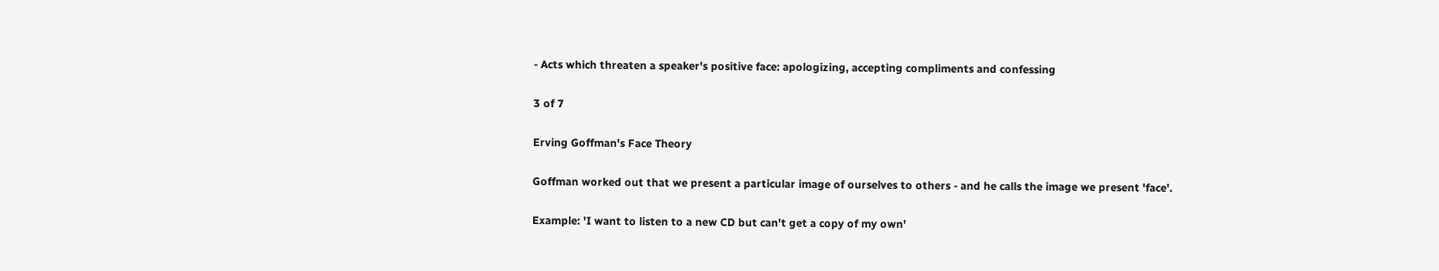- Acts which threaten a speaker's positive face: apologizing, accepting compliments and confessing

3 of 7

Erving Goffman's Face Theory

Goffman worked out that we present a particular image of ourselves to others - and he calls the image we present 'face'.

Example: 'I want to listen to a new CD but can't get a copy of my own'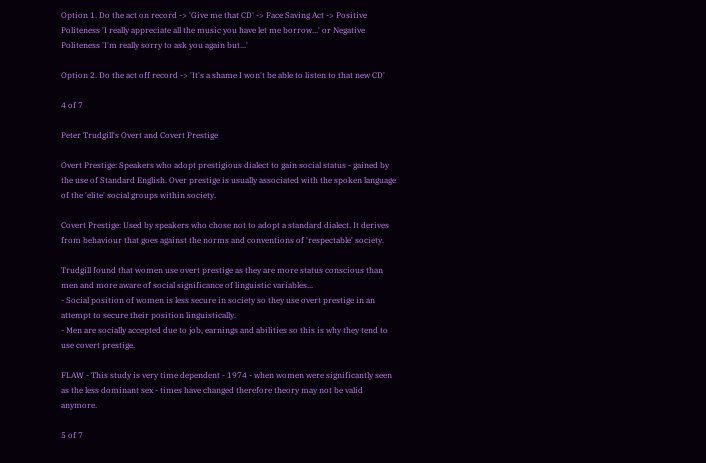Option 1. Do the act on record -> 'Give me that CD' -> Face Saving Act -> Positive Politeness 'I really appreciate all the music you have let me borrow...' or Negative Politeness 'I'm really sorry to ask you again but...'

Option 2. Do the act off record -> 'It's a shame I won't be able to listen to that new CD'

4 of 7

Peter Trudgill's Overt and Covert Prestige

Overt Prestige: Speakers who adopt prestigious dialect to gain social status - gained by the use of Standard English. Over prestige is usually associated with the spoken language of the 'elite' social groups within society.

Covert Prestige: Used by speakers who chose not to adopt a standard dialect. It derives from behaviour that goes against the norms and conventions of 'respectable' society.

Trudgill found that women use overt prestige as they are more status conscious than men and more aware of social significance of linguistic variables...
- Social position of women is less secure in society so they use overt prestige in an attempt to secure their position linguistically.
- Men are socially accepted due to job, earnings and abilities so this is why they tend to use covert prestige.

FLAW - This study is very time dependent - 1974 - when women were significantly seen as the less dominant sex - times have changed therefore theory may not be valid anymore.

5 of 7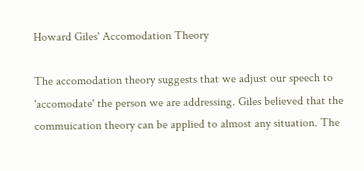Howard Giles' Accomodation Theory

The accomodation theory suggests that we adjust our speech to 'accomodate' the person we are addressing. Giles believed that the commuication theory can be applied to almost any situation. The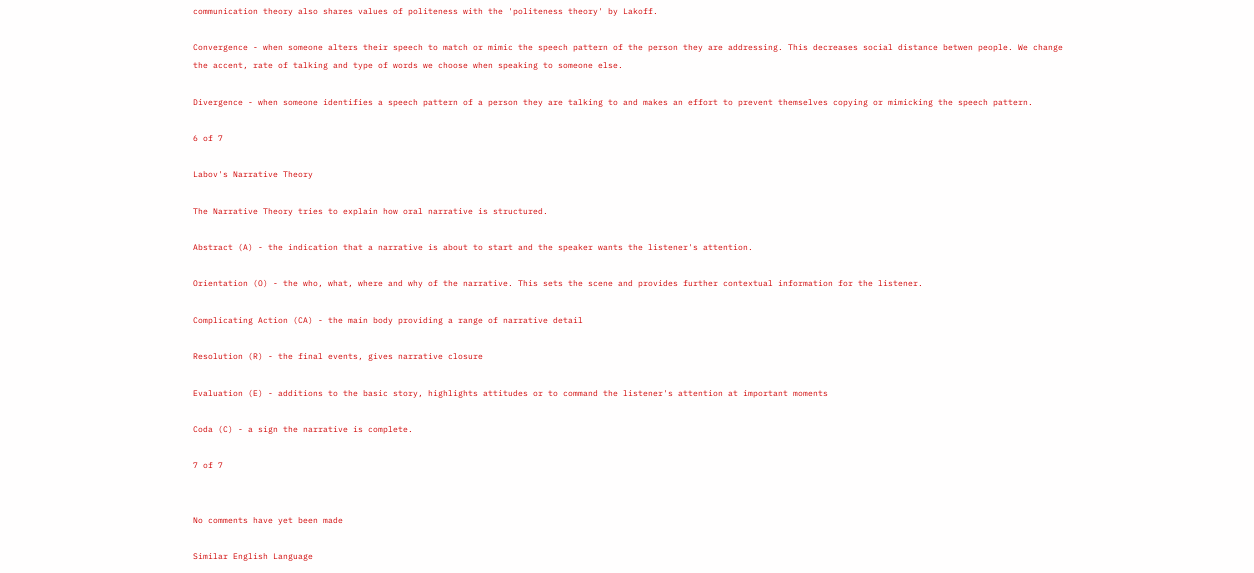communication theory also shares values of politeness with the 'politeness theory' by Lakoff.

Convergence - when someone alters their speech to match or mimic the speech pattern of the person they are addressing. This decreases social distance betwen people. We change the accent, rate of talking and type of words we choose when speaking to someone else.

Divergence - when someone identifies a speech pattern of a person they are talking to and makes an effort to prevent themselves copying or mimicking the speech pattern.

6 of 7

Labov's Narrative Theory

The Narrative Theory tries to explain how oral narrative is structured.

Abstract (A) - the indication that a narrative is about to start and the speaker wants the listener's attention.

Orientation (O) - the who, what, where and why of the narrative. This sets the scene and provides further contextual information for the listener.

Complicating Action (CA) - the main body providing a range of narrative detail

Resolution (R) - the final events, gives narrative closure

Evaluation (E) - additions to the basic story, highlights attitudes or to command the listener's attention at important moments

Coda (C) - a sign the narrative is complete.

7 of 7


No comments have yet been made

Similar English Language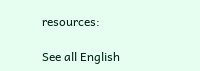resources:

See all English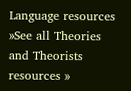Language resources »See all Theories and Theorists resources »